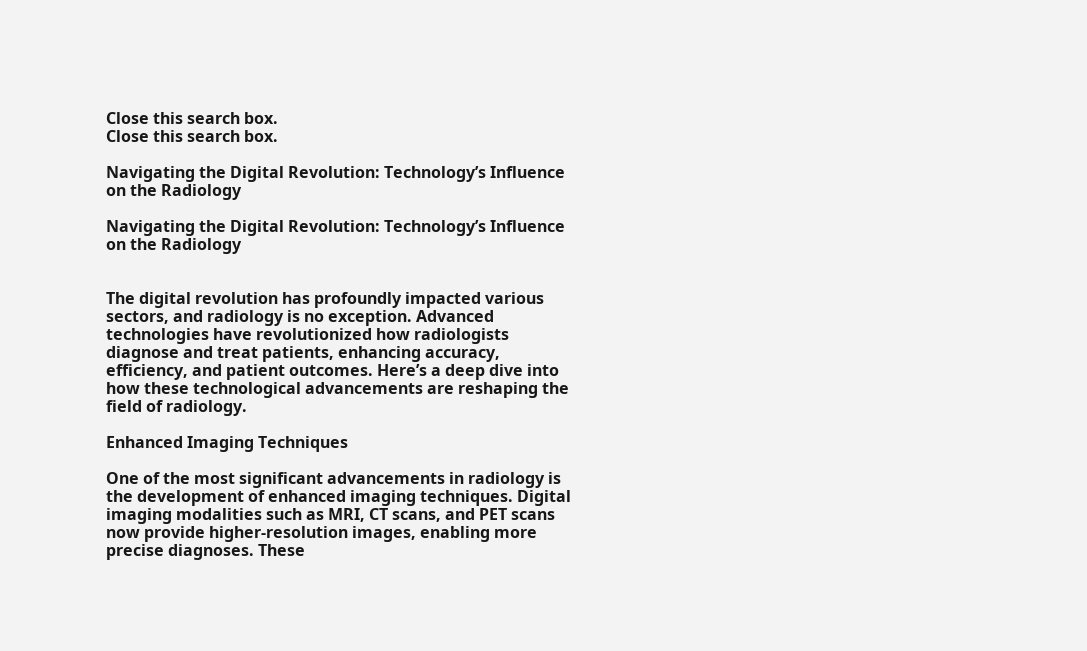Close this search box.
Close this search box.

Navigating the Digital Revolution: Technology’s Influence on the Radiology

Navigating the Digital Revolution: Technology’s Influence on the Radiology


The digital revolution has profoundly impacted various sectors, and radiology is no exception. Advanced technologies have revolutionized how radiologists diagnose and treat patients, enhancing accuracy, efficiency, and patient outcomes. Here’s a deep dive into how these technological advancements are reshaping the field of radiology.

Enhanced Imaging Techniques

One of the most significant advancements in radiology is the development of enhanced imaging techniques. Digital imaging modalities such as MRI, CT scans, and PET scans now provide higher-resolution images, enabling more precise diagnoses. These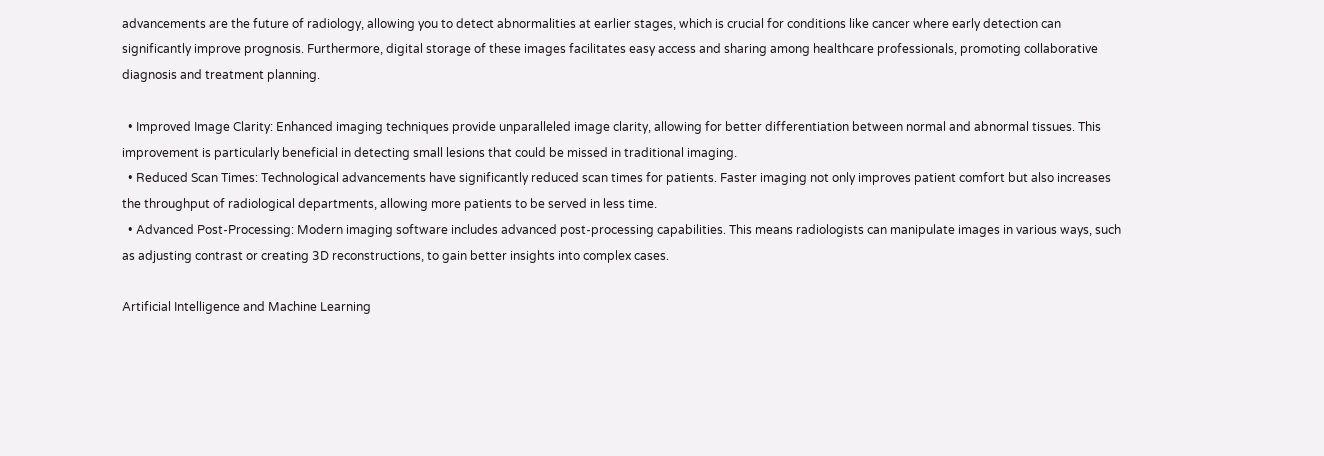advancements are the future of radiology, allowing you to detect abnormalities at earlier stages, which is crucial for conditions like cancer where early detection can significantly improve prognosis. Furthermore, digital storage of these images facilitates easy access and sharing among healthcare professionals, promoting collaborative diagnosis and treatment planning.

  • Improved Image Clarity: Enhanced imaging techniques provide unparalleled image clarity, allowing for better differentiation between normal and abnormal tissues. This improvement is particularly beneficial in detecting small lesions that could be missed in traditional imaging.
  • Reduced Scan Times: Technological advancements have significantly reduced scan times for patients. Faster imaging not only improves patient comfort but also increases the throughput of radiological departments, allowing more patients to be served in less time.
  • Advanced Post-Processing: Modern imaging software includes advanced post-processing capabilities. This means radiologists can manipulate images in various ways, such as adjusting contrast or creating 3D reconstructions, to gain better insights into complex cases.

Artificial Intelligence and Machine Learning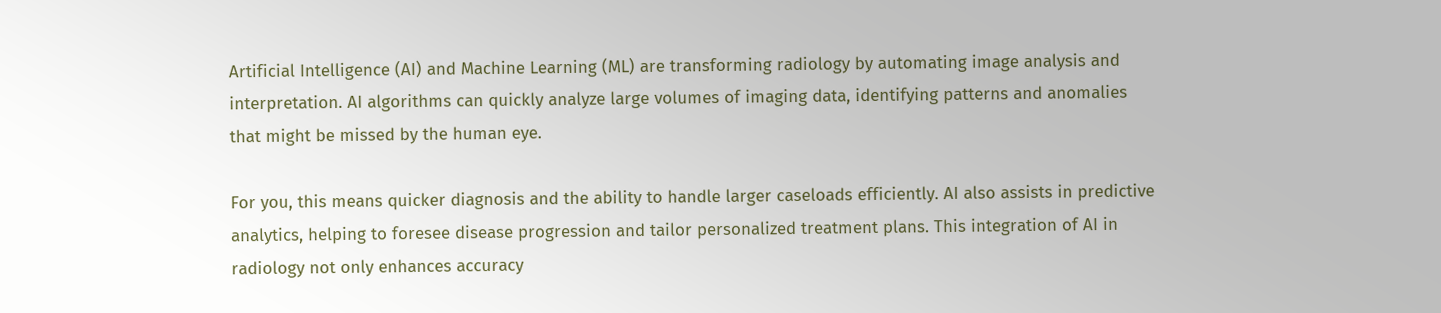Artificial Intelligence (AI) and Machine Learning (ML) are transforming radiology by automating image analysis and interpretation. AI algorithms can quickly analyze large volumes of imaging data, identifying patterns and anomalies that might be missed by the human eye.

For you, this means quicker diagnosis and the ability to handle larger caseloads efficiently. AI also assists in predictive analytics, helping to foresee disease progression and tailor personalized treatment plans. This integration of AI in radiology not only enhances accuracy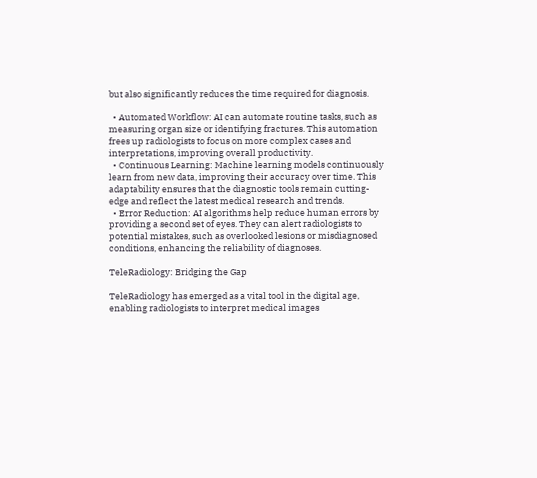but also significantly reduces the time required for diagnosis.

  • Automated Workflow: AI can automate routine tasks, such as measuring organ size or identifying fractures. This automation frees up radiologists to focus on more complex cases and interpretations, improving overall productivity.
  • Continuous Learning: Machine learning models continuously learn from new data, improving their accuracy over time. This adaptability ensures that the diagnostic tools remain cutting-edge and reflect the latest medical research and trends.
  • Error Reduction: AI algorithms help reduce human errors by providing a second set of eyes. They can alert radiologists to potential mistakes, such as overlooked lesions or misdiagnosed conditions, enhancing the reliability of diagnoses.

TeleRadiology: Bridging the Gap

TeleRadiology has emerged as a vital tool in the digital age, enabling radiologists to interpret medical images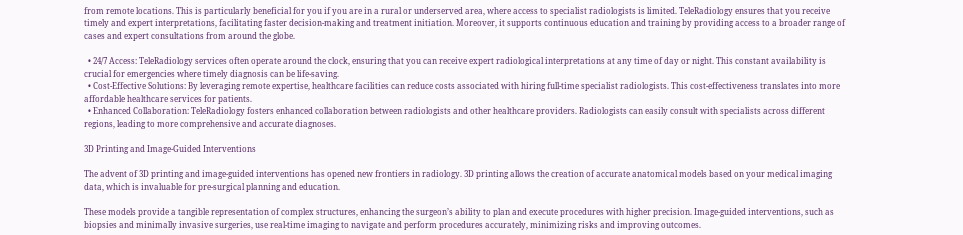from remote locations. This is particularly beneficial for you if you are in a rural or underserved area, where access to specialist radiologists is limited. TeleRadiology ensures that you receive timely and expert interpretations, facilitating faster decision-making and treatment initiation. Moreover, it supports continuous education and training by providing access to a broader range of cases and expert consultations from around the globe.

  • 24/7 Access: TeleRadiology services often operate around the clock, ensuring that you can receive expert radiological interpretations at any time of day or night. This constant availability is crucial for emergencies where timely diagnosis can be life-saving.
  • Cost-Effective Solutions: By leveraging remote expertise, healthcare facilities can reduce costs associated with hiring full-time specialist radiologists. This cost-effectiveness translates into more affordable healthcare services for patients.
  • Enhanced Collaboration: TeleRadiology fosters enhanced collaboration between radiologists and other healthcare providers. Radiologists can easily consult with specialists across different regions, leading to more comprehensive and accurate diagnoses.

3D Printing and Image-Guided Interventions

The advent of 3D printing and image-guided interventions has opened new frontiers in radiology. 3D printing allows the creation of accurate anatomical models based on your medical imaging data, which is invaluable for pre-surgical planning and education.

These models provide a tangible representation of complex structures, enhancing the surgeon’s ability to plan and execute procedures with higher precision. Image-guided interventions, such as biopsies and minimally invasive surgeries, use real-time imaging to navigate and perform procedures accurately, minimizing risks and improving outcomes.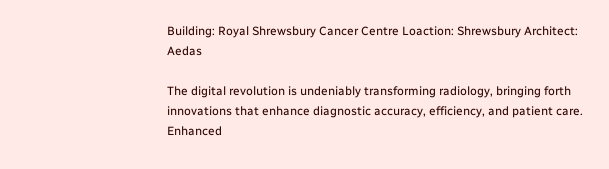Building: Royal Shrewsbury Cancer Centre Loaction: Shrewsbury Architect: Aedas

The digital revolution is undeniably transforming radiology, bringing forth innovations that enhance diagnostic accuracy, efficiency, and patient care. Enhanced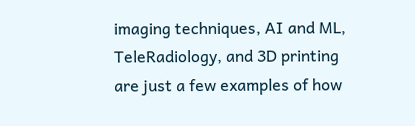imaging techniques, AI and ML, TeleRadiology, and 3D printing are just a few examples of how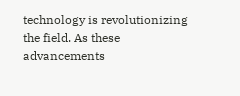technology is revolutionizing the field. As these advancements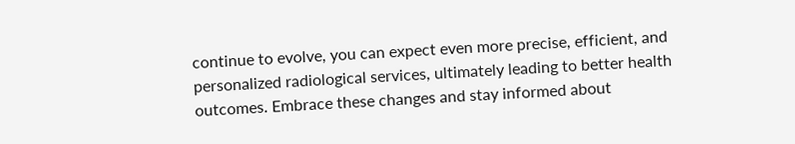continue to evolve, you can expect even more precise, efficient, and personalized radiological services, ultimately leading to better health outcomes. Embrace these changes and stay informed about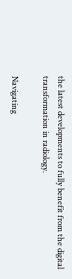the latest developments to fully benefit from the digital transformation in radiology.

Navigating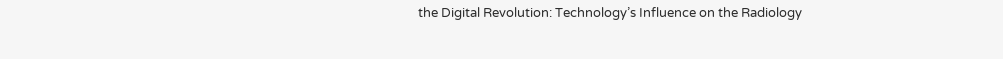the Digital Revolution: Technology’s Influence on the Radiology